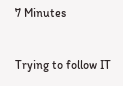7 Minutes


Trying to follow IT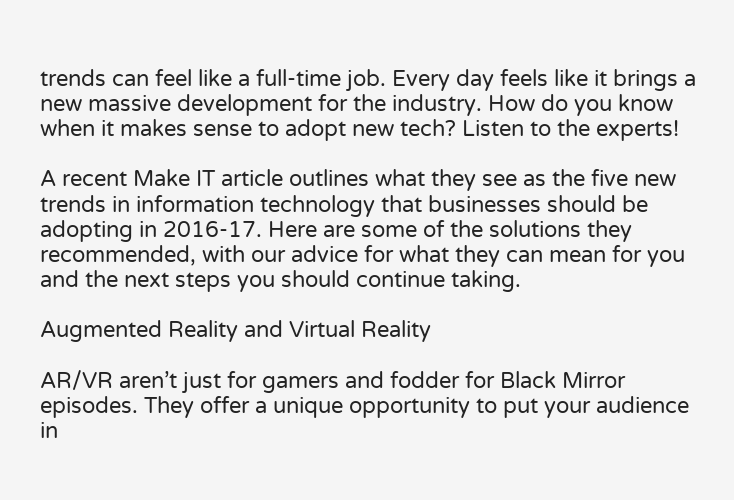trends can feel like a full-time job. Every day feels like it brings a new massive development for the industry. How do you know when it makes sense to adopt new tech? Listen to the experts!

A recent Make IT article outlines what they see as the five new trends in information technology that businesses should be adopting in 2016-17. Here are some of the solutions they recommended, with our advice for what they can mean for you and the next steps you should continue taking.

Augmented Reality and Virtual Reality

AR/VR aren’t just for gamers and fodder for Black Mirror episodes. They offer a unique opportunity to put your audience in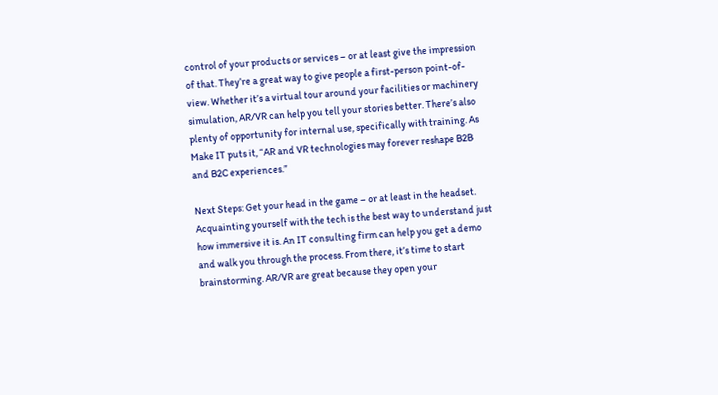control of your products or services – or at least give the impression of that. They’re a great way to give people a first-person point-of-view. Whether it’s a virtual tour around your facilities or machinery simulation, AR/VR can help you tell your stories better. There’s also plenty of opportunity for internal use, specifically with training. As Make IT puts it, “AR and VR technologies may forever reshape B2B and B2C experiences.”

Next Steps: Get your head in the game – or at least in the headset. Acquainting yourself with the tech is the best way to understand just how immersive it is. An IT consulting firm can help you get a demo and walk you through the process. From there, it’s time to start brainstorming. AR/VR are great because they open your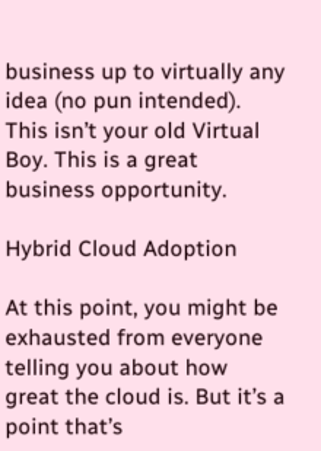business up to virtually any idea (no pun intended). This isn’t your old Virtual Boy. This is a great business opportunity.

Hybrid Cloud Adoption

At this point, you might be exhausted from everyone telling you about how great the cloud is. But it’s a point that’s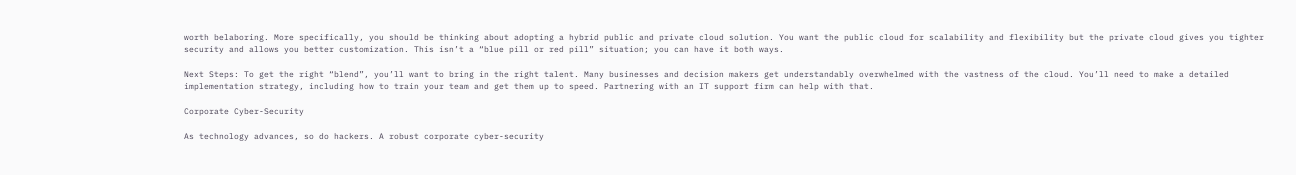worth belaboring. More specifically, you should be thinking about adopting a hybrid public and private cloud solution. You want the public cloud for scalability and flexibility but the private cloud gives you tighter security and allows you better customization. This isn’t a “blue pill or red pill” situation; you can have it both ways.

Next Steps: To get the right “blend”, you’ll want to bring in the right talent. Many businesses and decision makers get understandably overwhelmed with the vastness of the cloud. You’ll need to make a detailed implementation strategy, including how to train your team and get them up to speed. Partnering with an IT support firm can help with that.

Corporate Cyber-Security

As technology advances, so do hackers. A robust corporate cyber-security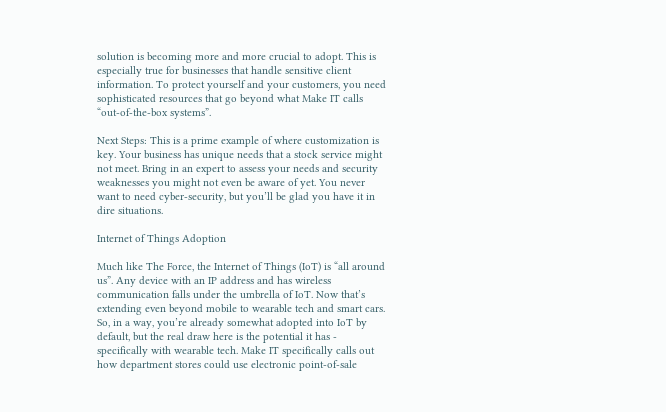solution is becoming more and more crucial to adopt. This is especially true for businesses that handle sensitive client information. To protect yourself and your customers, you need sophisticated resources that go beyond what Make IT calls “out-of-the-box systems”.

Next Steps: This is a prime example of where customization is key. Your business has unique needs that a stock service might not meet. Bring in an expert to assess your needs and security weaknesses you might not even be aware of yet. You never want to need cyber-security, but you’ll be glad you have it in dire situations.

Internet of Things Adoption

Much like The Force, the Internet of Things (IoT) is “all around us”. Any device with an IP address and has wireless communication falls under the umbrella of IoT. Now that’s extending even beyond mobile to wearable tech and smart cars. So, in a way, you’re already somewhat adopted into IoT by default, but the real draw here is the potential it has - specifically with wearable tech. Make IT specifically calls out how department stores could use electronic point-of-sale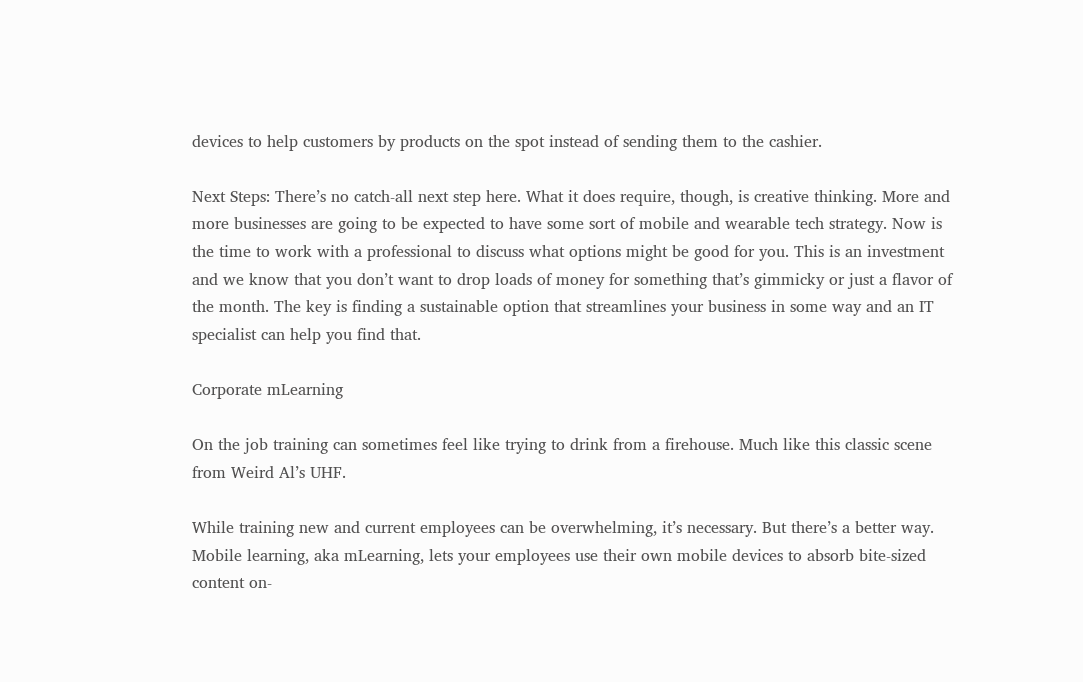devices to help customers by products on the spot instead of sending them to the cashier.

Next Steps: There’s no catch-all next step here. What it does require, though, is creative thinking. More and more businesses are going to be expected to have some sort of mobile and wearable tech strategy. Now is the time to work with a professional to discuss what options might be good for you. This is an investment and we know that you don’t want to drop loads of money for something that’s gimmicky or just a flavor of the month. The key is finding a sustainable option that streamlines your business in some way and an IT specialist can help you find that.

Corporate mLearning

On the job training can sometimes feel like trying to drink from a firehouse. Much like this classic scene from Weird Al’s UHF.

While training new and current employees can be overwhelming, it’s necessary. But there’s a better way. Mobile learning, aka mLearning, lets your employees use their own mobile devices to absorb bite-sized content on-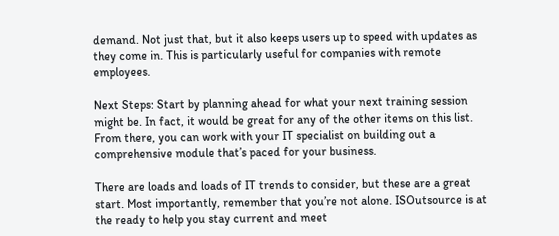demand. Not just that, but it also keeps users up to speed with updates as they come in. This is particularly useful for companies with remote employees.

Next Steps: Start by planning ahead for what your next training session might be. In fact, it would be great for any of the other items on this list. From there, you can work with your IT specialist on building out a comprehensive module that’s paced for your business.

There are loads and loads of IT trends to consider, but these are a great start. Most importantly, remember that you’re not alone. ISOutsource is at the ready to help you stay current and meet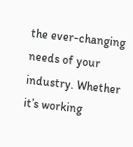the ever-changing needs of your industry. Whether it’s working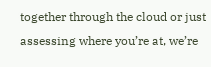together through the cloud or just assessing where you’re at, we’re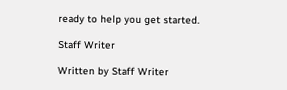ready to help you get started.

Staff Writer

Written by Staff Writer